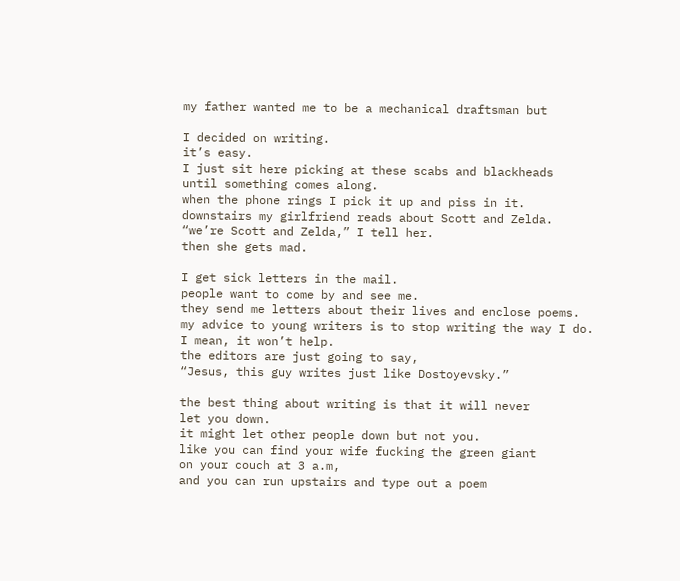my father wanted me to be a mechanical draftsman but

I decided on writing.
it’s easy.
I just sit here picking at these scabs and blackheads
until something comes along.
when the phone rings I pick it up and piss in it.
downstairs my girlfriend reads about Scott and Zelda.
“we’re Scott and Zelda,” I tell her.
then she gets mad.

I get sick letters in the mail.
people want to come by and see me.
they send me letters about their lives and enclose poems.
my advice to young writers is to stop writing the way I do.
I mean, it won’t help.
the editors are just going to say,
“Jesus, this guy writes just like Dostoyevsky.”

the best thing about writing is that it will never
let you down.
it might let other people down but not you.
like you can find your wife fucking the green giant
on your couch at 3 a.m,
and you can run upstairs and type out a poem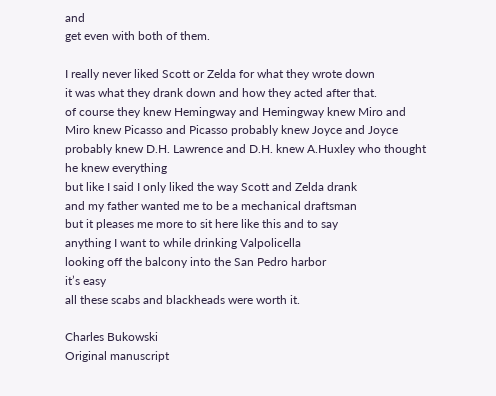and
get even with both of them.

I really never liked Scott or Zelda for what they wrote down
it was what they drank down and how they acted after that.
of course they knew Hemingway and Hemingway knew Miro and
Miro knew Picasso and Picasso probably knew Joyce and Joyce
probably knew D.H. Lawrence and D.H. knew A.Huxley who thought
he knew everything
but like I said I only liked the way Scott and Zelda drank
and my father wanted me to be a mechanical draftsman
but it pleases me more to sit here like this and to say
anything I want to while drinking Valpolicella
looking off the balcony into the San Pedro harbor
it’s easy
all these scabs and blackheads were worth it.

Charles Bukowski
Original manuscript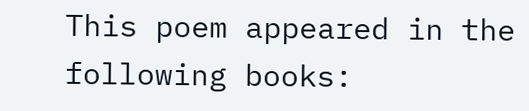This poem appeared in the following books: